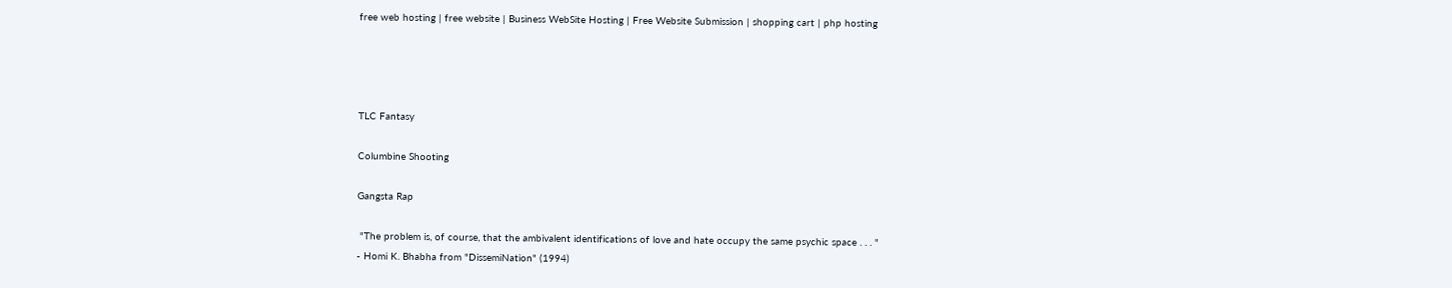free web hosting | free website | Business WebSite Hosting | Free Website Submission | shopping cart | php hosting




TLC Fantasy

Columbine Shooting

Gangsta Rap

 "The problem is, of course, that the ambivalent identifications of love and hate occupy the same psychic space . . . "
- Homi K. Bhabha from "DissemiNation" (1994)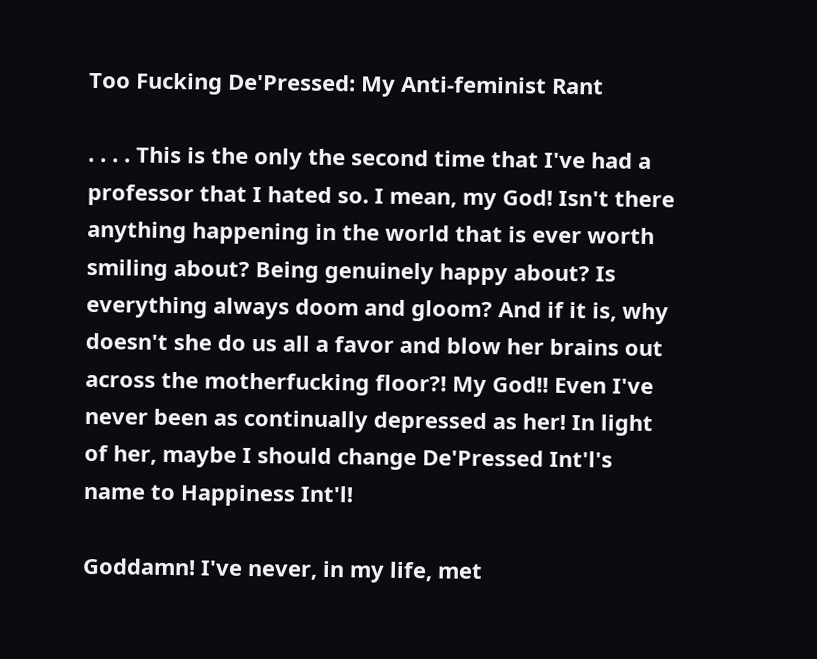Too Fucking De'Pressed: My Anti-feminist Rant

. . . . This is the only the second time that I've had a professor that I hated so. I mean, my God! Isn't there anything happening in the world that is ever worth smiling about? Being genuinely happy about? Is everything always doom and gloom? And if it is, why doesn't she do us all a favor and blow her brains out across the motherfucking floor?! My God!! Even I've never been as continually depressed as her! In light of her, maybe I should change De'Pressed Int'l's name to Happiness Int'l!

Goddamn! I've never, in my life, met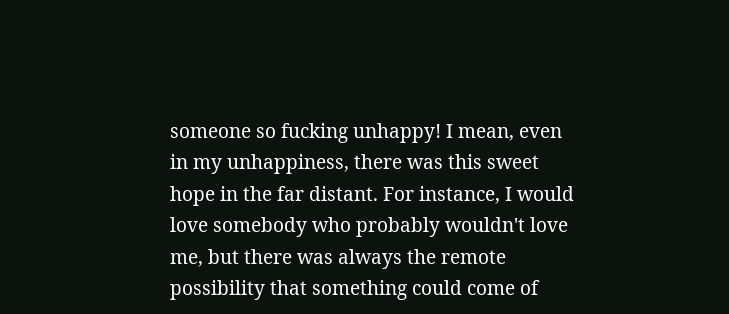someone so fucking unhappy! I mean, even in my unhappiness, there was this sweet hope in the far distant. For instance, I would love somebody who probably wouldn't love me, but there was always the remote possibility that something could come of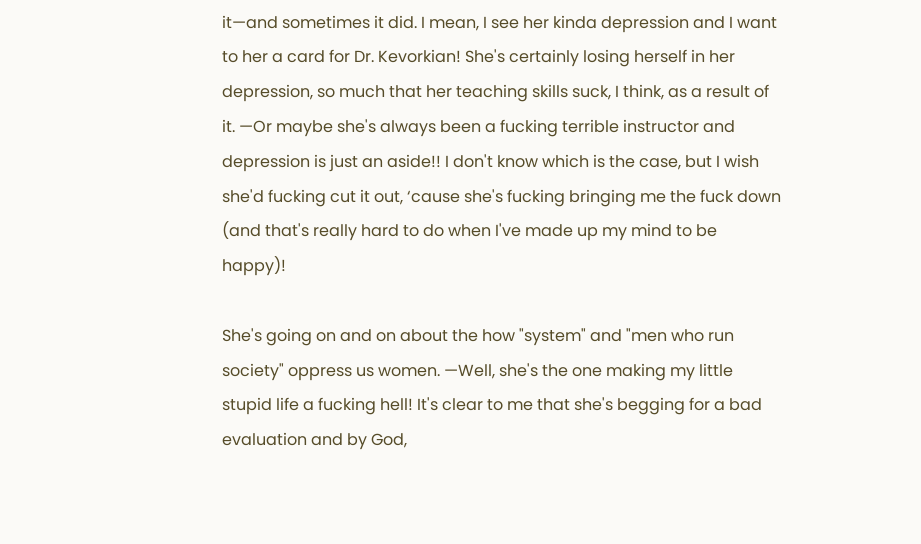it—and sometimes it did. I mean, I see her kinda depression and I want to her a card for Dr. Kevorkian! She's certainly losing herself in her depression, so much that her teaching skills suck, I think, as a result of it. —Or maybe she's always been a fucking terrible instructor and depression is just an aside!! I don't know which is the case, but I wish she'd fucking cut it out, ‘cause she's fucking bringing me the fuck down (and that's really hard to do when I've made up my mind to be happy)!

She's going on and on about the how "system" and "men who run society" oppress us women. —Well, she's the one making my little stupid life a fucking hell! It's clear to me that she's begging for a bad evaluation and by God,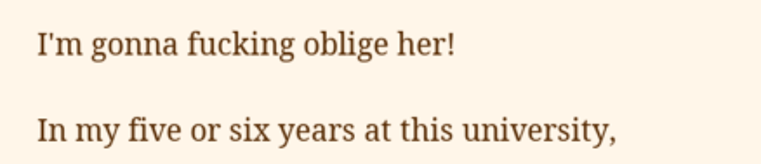I'm gonna fucking oblige her!

In my five or six years at this university,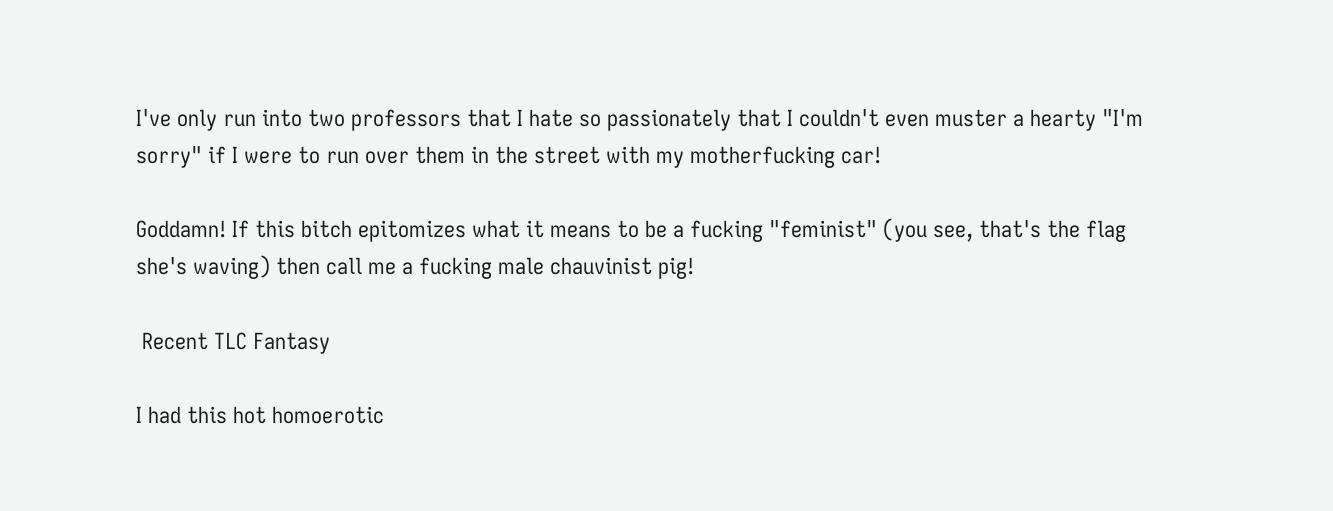I've only run into two professors that I hate so passionately that I couldn't even muster a hearty "I'm sorry" if I were to run over them in the street with my motherfucking car!

Goddamn! If this bitch epitomizes what it means to be a fucking "feminist" (you see, that's the flag she's waving) then call me a fucking male chauvinist pig!

 Recent TLC Fantasy

I had this hot homoerotic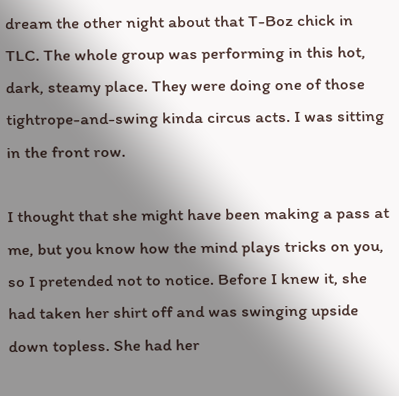dream the other night about that T-Boz chick in TLC. The whole group was performing in this hot, dark, steamy place. They were doing one of those tightrope-and-swing kinda circus acts. I was sitting in the front row.

I thought that she might have been making a pass at me, but you know how the mind plays tricks on you, so I pretended not to notice. Before I knew it, she had taken her shirt off and was swinging upside down topless. She had her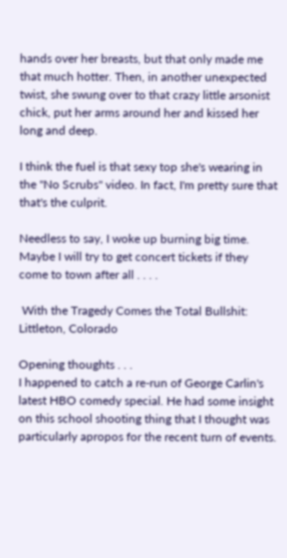hands over her breasts, but that only made me that much hotter. Then, in another unexpected twist, she swung over to that crazy little arsonist chick, put her arms around her and kissed her long and deep.

I think the fuel is that sexy top she's wearing in the "No Scrubs" video. In fact, I'm pretty sure that that's the culprit.

Needless to say, I woke up burning big time. Maybe I will try to get concert tickets if they come to town after all . . . .

 With the Tragedy Comes the Total Bullshit: Littleton, Colorado

Opening thoughts . . .
I happened to catch a re-run of George Carlin's latest HBO comedy special. He had some insight on this school shooting thing that I thought was particularly apropos for the recent turn of events.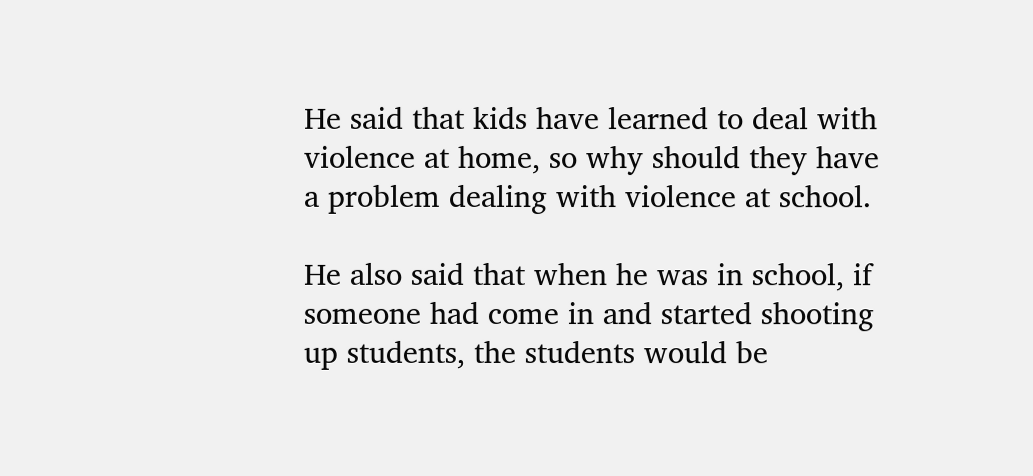He said that kids have learned to deal with violence at home, so why should they have a problem dealing with violence at school.

He also said that when he was in school, if someone had come in and started shooting up students, the students would be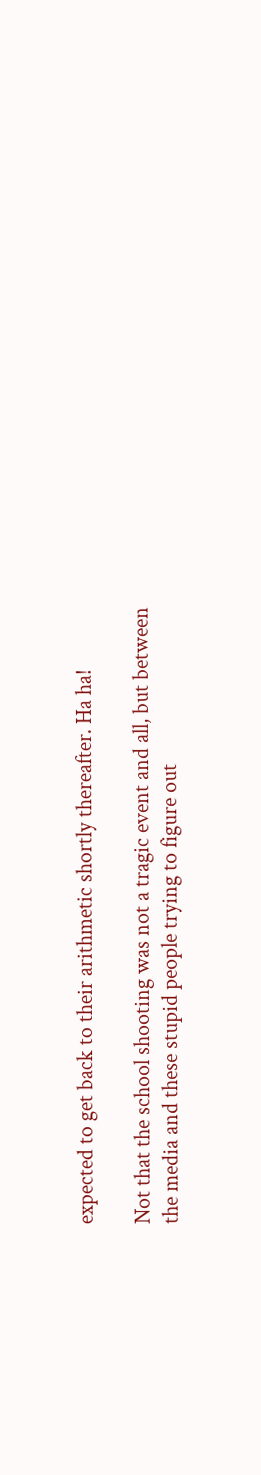expected to get back to their arithmetic shortly thereafter. Ha ha!

Not that the school shooting was not a tragic event and all, but between the media and these stupid people trying to figure out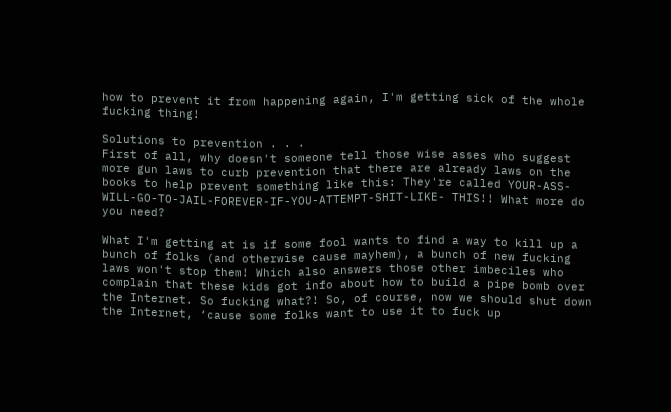how to prevent it from happening again, I'm getting sick of the whole fucking thing!

Solutions to prevention . . .
First of all, why doesn't someone tell those wise asses who suggest more gun laws to curb prevention that there are already laws on the books to help prevent something like this: They're called YOUR-ASS-WILL-GO-TO-JAIL-FOREVER-IF-YOU-ATTEMPT-SHIT-LIKE- THIS!! What more do you need?

What I'm getting at is if some fool wants to find a way to kill up a bunch of folks (and otherwise cause mayhem), a bunch of new fucking laws won't stop them! Which also answers those other imbeciles who complain that these kids got info about how to build a pipe bomb over the Internet. So fucking what?! So, of course, now we should shut down the Internet, ‘cause some folks want to use it to fuck up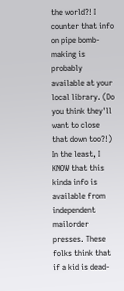the world?! I counter that info on pipe bomb-making is probably available at your local library. (Do you think they'll want to close that down too?!) In the least, I KNOW that this kinda info is available from independent mailorder presses. These folks think that if a kid is dead-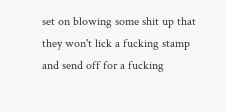set on blowing some shit up that they won't lick a fucking stamp and send off for a fucking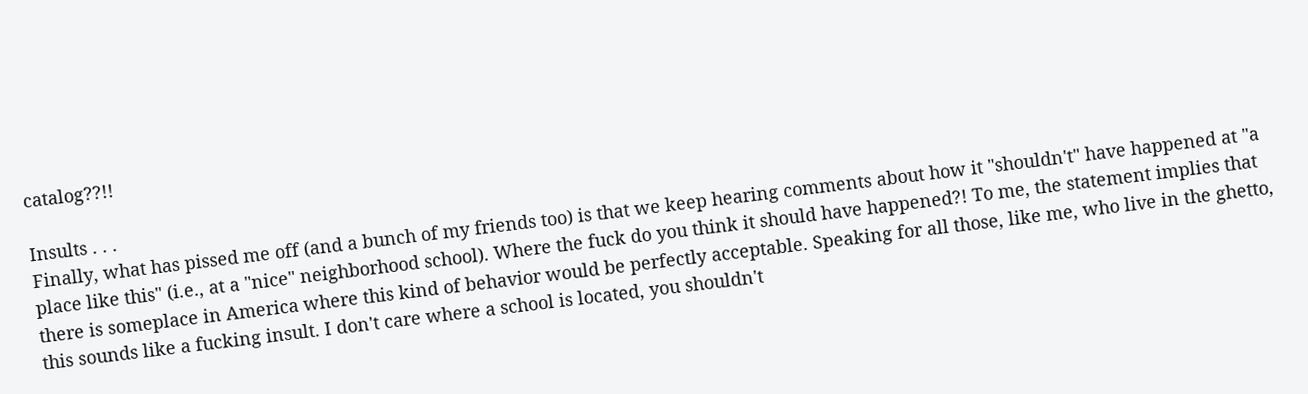catalog??!!

Insults . . .
Finally, what has pissed me off (and a bunch of my friends too) is that we keep hearing comments about how it "shouldn't" have happened at "a place like this" (i.e., at a "nice" neighborhood school). Where the fuck do you think it should have happened?! To me, the statement implies that there is someplace in America where this kind of behavior would be perfectly acceptable. Speaking for all those, like me, who live in the ghetto, this sounds like a fucking insult. I don't care where a school is located, you shouldn't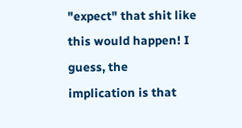"expect" that shit like this would happen! I guess, the implication is that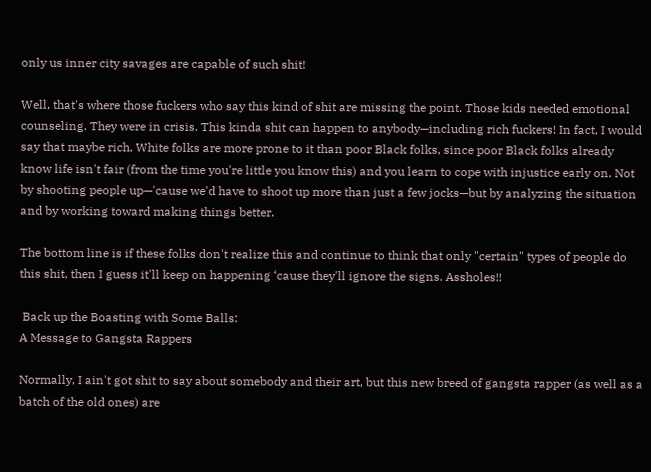only us inner city savages are capable of such shit!

Well, that's where those fuckers who say this kind of shit are missing the point. Those kids needed emotional counseling. They were in crisis. This kinda shit can happen to anybody—including rich fuckers! In fact, I would say that maybe rich, White folks are more prone to it than poor Black folks, since poor Black folks already know life isn't fair (from the time you're little you know this) and you learn to cope with injustice early on. Not by shooting people up—'cause we'd have to shoot up more than just a few jocks—but by analyzing the situation and by working toward making things better.

The bottom line is if these folks don't realize this and continue to think that only "certain" types of people do this shit, then I guess it'll keep on happening ‘cause they'll ignore the signs. Assholes!!

 Back up the Boasting with Some Balls:
A Message to Gangsta Rappers

Normally, I ain't got shit to say about somebody and their art, but this new breed of gangsta rapper (as well as a batch of the old ones) are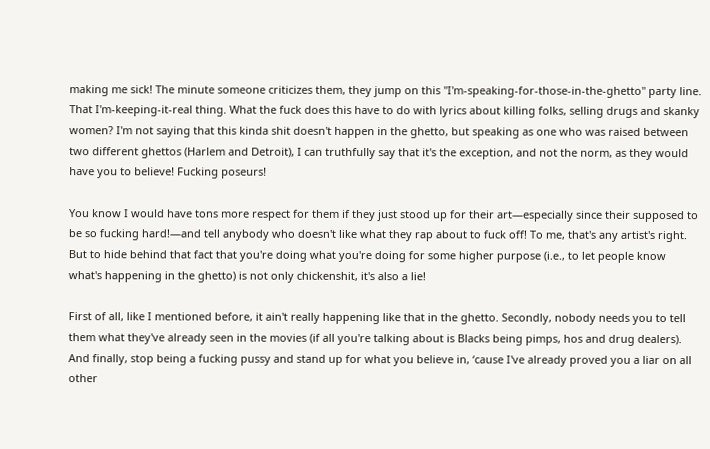making me sick! The minute someone criticizes them, they jump on this "I'm-speaking-for-those-in-the-ghetto" party line. That I'm-keeping-it-real thing. What the fuck does this have to do with lyrics about killing folks, selling drugs and skanky women? I'm not saying that this kinda shit doesn't happen in the ghetto, but speaking as one who was raised between two different ghettos (Harlem and Detroit), I can truthfully say that it's the exception, and not the norm, as they would have you to believe! Fucking poseurs!

You know I would have tons more respect for them if they just stood up for their art—especially since their supposed to be so fucking hard!—and tell anybody who doesn't like what they rap about to fuck off! To me, that's any artist's right. But to hide behind that fact that you're doing what you're doing for some higher purpose (i.e., to let people know what's happening in the ghetto) is not only chickenshit, it's also a lie!

First of all, like I mentioned before, it ain't really happening like that in the ghetto. Secondly, nobody needs you to tell them what they've already seen in the movies (if all you're talking about is Blacks being pimps, hos and drug dealers). And finally, stop being a fucking pussy and stand up for what you believe in, ‘cause I've already proved you a liar on all other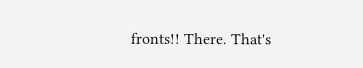fronts!! There. That's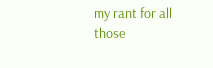my rant for all those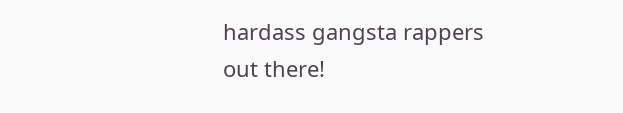hardass gangsta rappers out there!